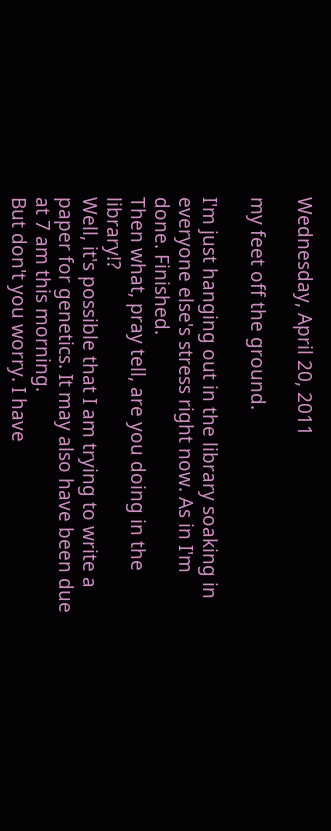Wednesday, April 20, 2011

my feet off the ground.

I'm just hanging out in the library soaking in everyone else's stress right now. As in I'm done. Finished.
Then what, pray tell, are you doing in the library!?
Well, it's possible that I am trying to write a paper for genetics. It may also have been due at 7 am this morning.
But don't you worry. I have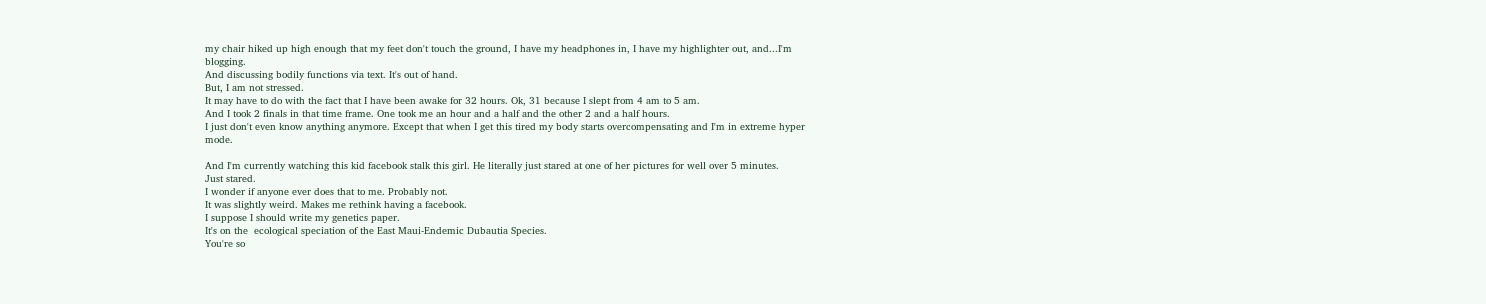my chair hiked up high enough that my feet don't touch the ground, I have my headphones in, I have my highlighter out, and...I'm blogging.
And discussing bodily functions via text. It's out of hand.
But, I am not stressed.
It may have to do with the fact that I have been awake for 32 hours. Ok, 31 because I slept from 4 am to 5 am.
And I took 2 finals in that time frame. One took me an hour and a half and the other 2 and a half hours.
I just don't even know anything anymore. Except that when I get this tired my body starts overcompensating and I'm in extreme hyper mode.

And I'm currently watching this kid facebook stalk this girl. He literally just stared at one of her pictures for well over 5 minutes.
Just stared.
I wonder if anyone ever does that to me. Probably not.
It was slightly weird. Makes me rethink having a facebook.
I suppose I should write my genetics paper.
It's on the  ecological speciation of the East Maui-Endemic Dubautia Species.
You're so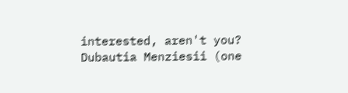interested, aren't you?
Dubautia Menziesii (one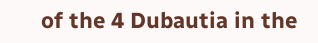of the 4 Dubautia in the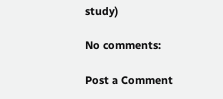study)

No comments:

Post a Comment